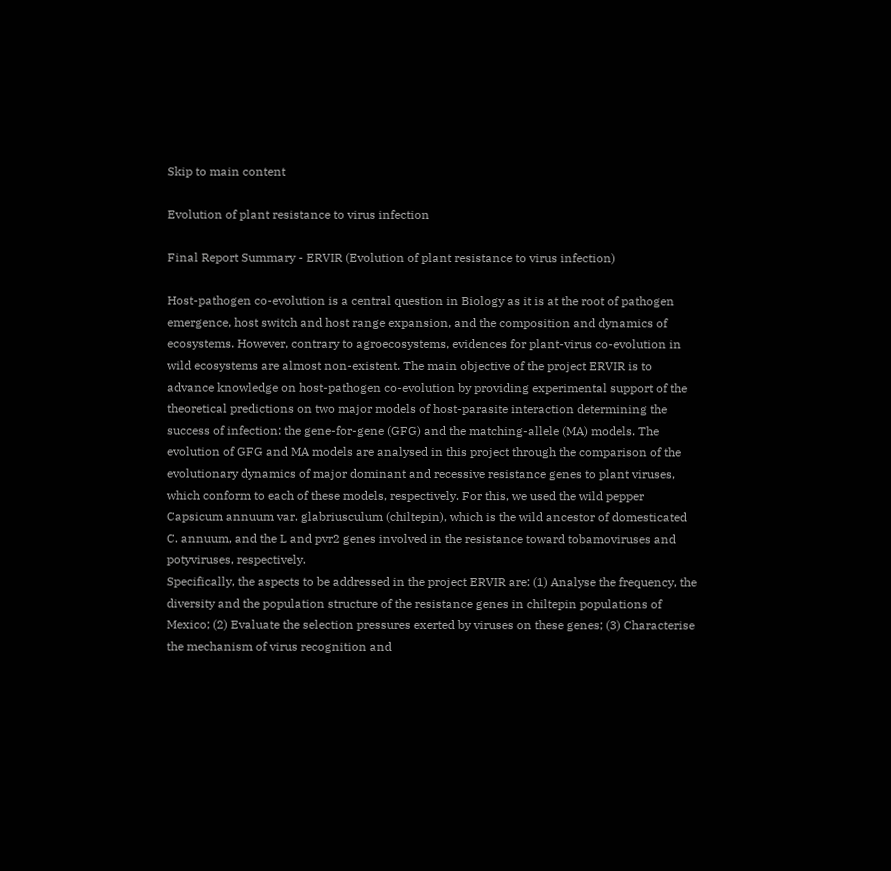Skip to main content

Evolution of plant resistance to virus infection

Final Report Summary - ERVIR (Evolution of plant resistance to virus infection)

Host-pathogen co-evolution is a central question in Biology as it is at the root of pathogen emergence, host switch and host range expansion, and the composition and dynamics of ecosystems. However, contrary to agroecosystems, evidences for plant-virus co-evolution in wild ecosystems are almost non-existent. The main objective of the project ERVIR is to advance knowledge on host-pathogen co-evolution by providing experimental support of the theoretical predictions on two major models of host-parasite interaction determining the success of infection: the gene-for-gene (GFG) and the matching-allele (MA) models. The evolution of GFG and MA models are analysed in this project through the comparison of the evolutionary dynamics of major dominant and recessive resistance genes to plant viruses, which conform to each of these models, respectively. For this, we used the wild pepper Capsicum annuum var. glabriusculum (chiltepin), which is the wild ancestor of domesticated C. annuum, and the L and pvr2 genes involved in the resistance toward tobamoviruses and potyviruses, respectively.
Specifically, the aspects to be addressed in the project ERVIR are: (1) Analyse the frequency, the diversity and the population structure of the resistance genes in chiltepin populations of Mexico; (2) Evaluate the selection pressures exerted by viruses on these genes; (3) Characterise the mechanism of virus recognition and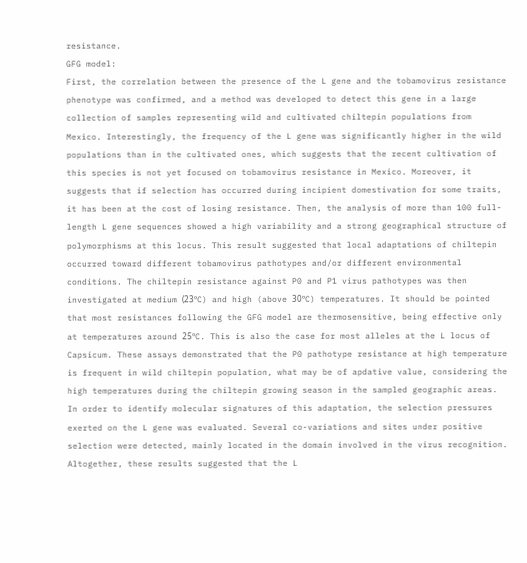resistance.
GFG model:
First, the correlation between the presence of the L gene and the tobamovirus resistance phenotype was confirmed, and a method was developed to detect this gene in a large collection of samples representing wild and cultivated chiltepin populations from Mexico. Interestingly, the frequency of the L gene was significantly higher in the wild populations than in the cultivated ones, which suggests that the recent cultivation of this species is not yet focused on tobamovirus resistance in Mexico. Moreover, it suggests that if selection has occurred during incipient domestivation for some traits, it has been at the cost of losing resistance. Then, the analysis of more than 100 full-length L gene sequences showed a high variability and a strong geographical structure of polymorphisms at this locus. This result suggested that local adaptations of chiltepin occurred toward different tobamovirus pathotypes and/or different environmental conditions. The chiltepin resistance against P0 and P1 virus pathotypes was then investigated at medium (23ºC) and high (above 30ºC) temperatures. It should be pointed that most resistances following the GFG model are thermosensitive, being effective only at temperatures around 25ºC. This is also the case for most alleles at the L locus of Capsicum. These assays demonstrated that the P0 pathotype resistance at high temperature is frequent in wild chiltepin population, what may be of apdative value, considering the high temperatures during the chiltepin growing season in the sampled geographic areas. In order to identify molecular signatures of this adaptation, the selection pressures exerted on the L gene was evaluated. Several co-variations and sites under positive selection were detected, mainly located in the domain involved in the virus recognition. Altogether, these results suggested that the L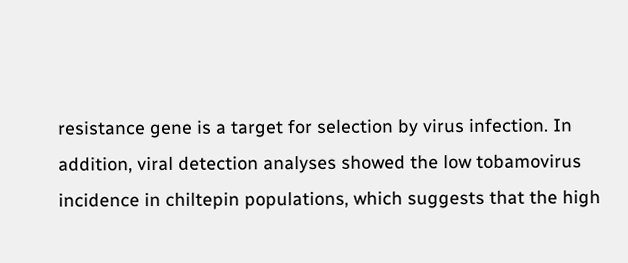resistance gene is a target for selection by virus infection. In addition, viral detection analyses showed the low tobamovirus incidence in chiltepin populations, which suggests that the high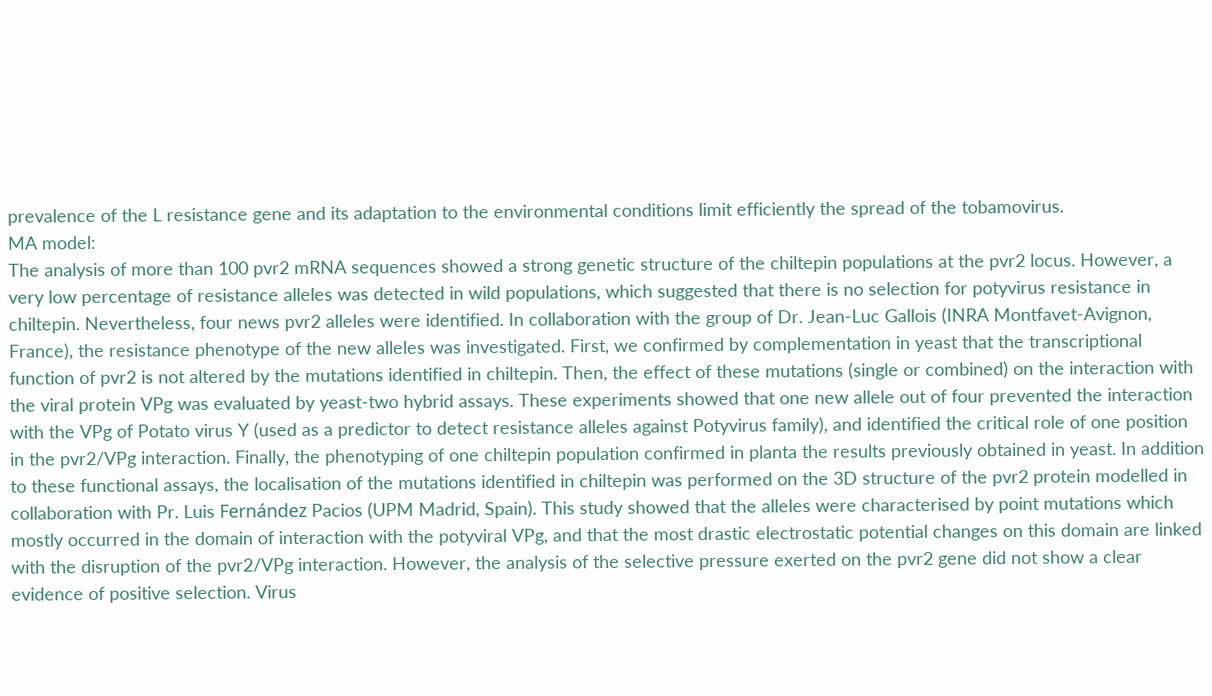prevalence of the L resistance gene and its adaptation to the environmental conditions limit efficiently the spread of the tobamovirus.
MA model:
The analysis of more than 100 pvr2 mRNA sequences showed a strong genetic structure of the chiltepin populations at the pvr2 locus. However, a very low percentage of resistance alleles was detected in wild populations, which suggested that there is no selection for potyvirus resistance in chiltepin. Nevertheless, four news pvr2 alleles were identified. In collaboration with the group of Dr. Jean-Luc Gallois (INRA Montfavet-Avignon, France), the resistance phenotype of the new alleles was investigated. First, we confirmed by complementation in yeast that the transcriptional function of pvr2 is not altered by the mutations identified in chiltepin. Then, the effect of these mutations (single or combined) on the interaction with the viral protein VPg was evaluated by yeast-two hybrid assays. These experiments showed that one new allele out of four prevented the interaction with the VPg of Potato virus Y (used as a predictor to detect resistance alleles against Potyvirus family), and identified the critical role of one position in the pvr2/VPg interaction. Finally, the phenotyping of one chiltepin population confirmed in planta the results previously obtained in yeast. In addition to these functional assays, the localisation of the mutations identified in chiltepin was performed on the 3D structure of the pvr2 protein modelled in collaboration with Pr. Luis Fernández Pacios (UPM Madrid, Spain). This study showed that the alleles were characterised by point mutations which mostly occurred in the domain of interaction with the potyviral VPg, and that the most drastic electrostatic potential changes on this domain are linked with the disruption of the pvr2/VPg interaction. However, the analysis of the selective pressure exerted on the pvr2 gene did not show a clear evidence of positive selection. Virus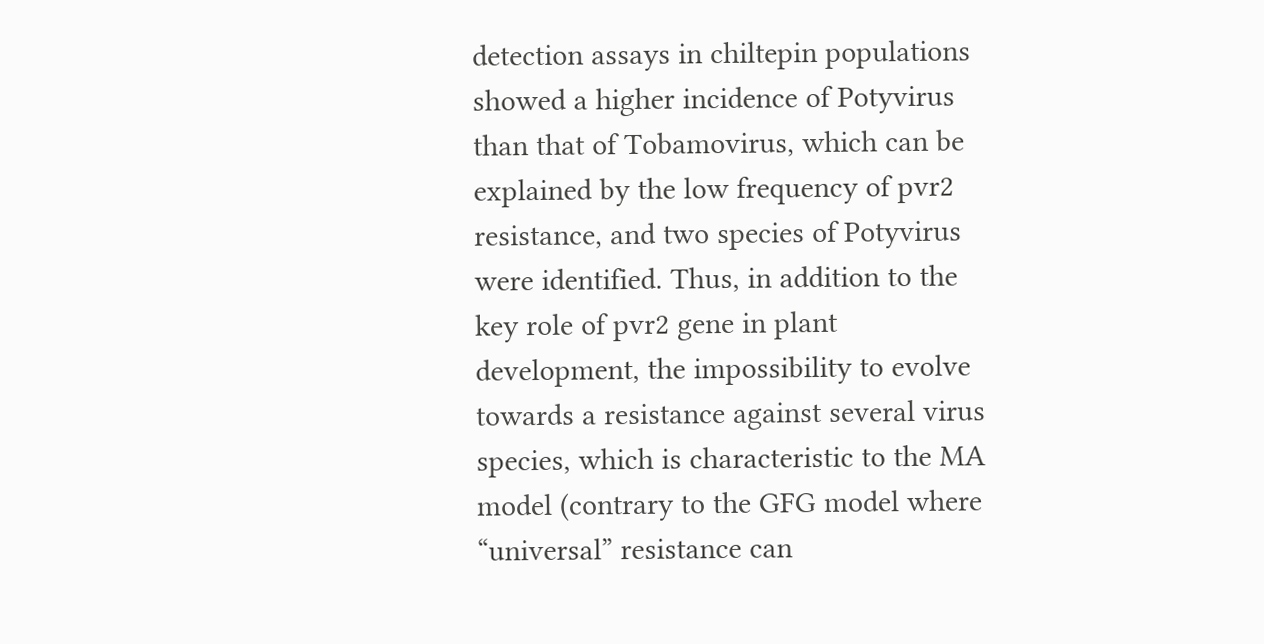detection assays in chiltepin populations showed a higher incidence of Potyvirus than that of Tobamovirus, which can be explained by the low frequency of pvr2 resistance, and two species of Potyvirus were identified. Thus, in addition to the key role of pvr2 gene in plant development, the impossibility to evolve towards a resistance against several virus species, which is characteristic to the MA model (contrary to the GFG model where “universal” resistance can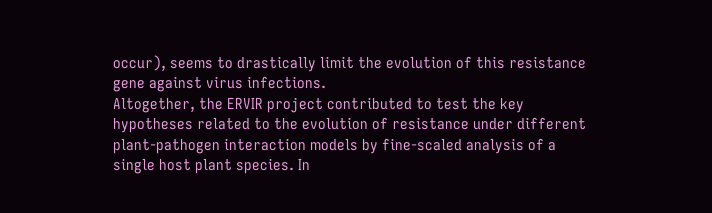occur), seems to drastically limit the evolution of this resistance gene against virus infections.
Altogether, the ERVIR project contributed to test the key hypotheses related to the evolution of resistance under different plant-pathogen interaction models by fine-scaled analysis of a single host plant species. In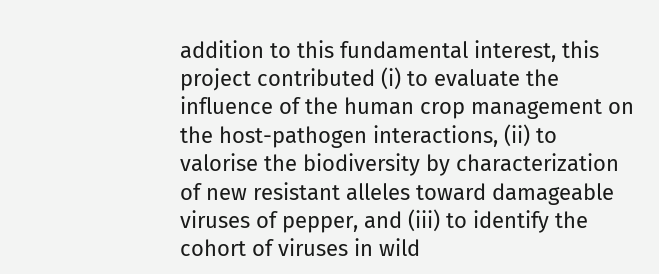addition to this fundamental interest, this project contributed (i) to evaluate the influence of the human crop management on the host-pathogen interactions, (ii) to valorise the biodiversity by characterization of new resistant alleles toward damageable viruses of pepper, and (iii) to identify the cohort of viruses in wild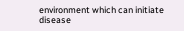environment which can initiate disease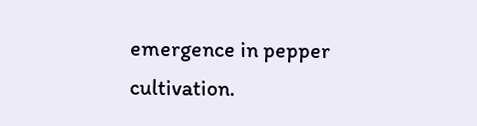emergence in pepper cultivation.